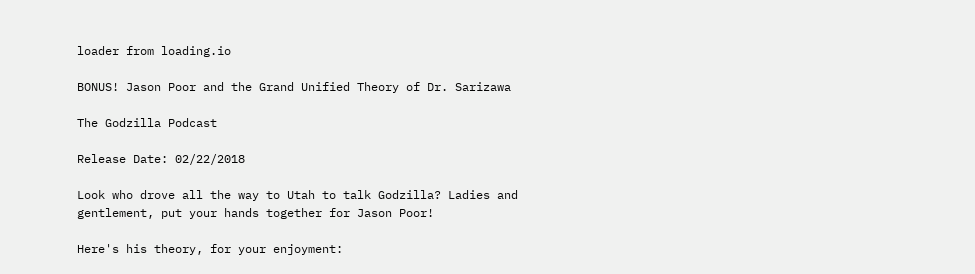loader from loading.io

BONUS! Jason Poor and the Grand Unified Theory of Dr. Sarizawa

The Godzilla Podcast

Release Date: 02/22/2018

Look who drove all the way to Utah to talk Godzilla? Ladies and gentlement, put your hands together for Jason Poor!

Here's his theory, for your enjoyment: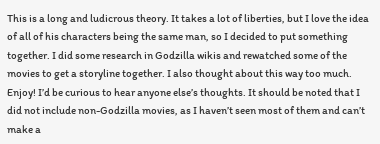This is a long and ludicrous theory. It takes a lot of liberties, but I love the idea of all of his characters being the same man, so I decided to put something together. I did some research in Godzilla wikis and rewatched some of the movies to get a storyline together. I also thought about this way too much. Enjoy! I’d be curious to hear anyone else’s thoughts. It should be noted that I did not include non-Godzilla movies, as I haven’t seen most of them and can’t make a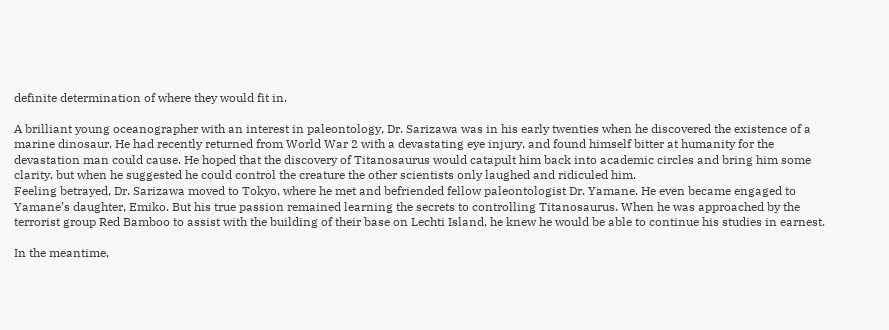definite determination of where they would fit in.

A brilliant young oceanographer with an interest in paleontology, Dr. Sarizawa was in his early twenties when he discovered the existence of a marine dinosaur. He had recently returned from World War 2 with a devastating eye injury, and found himself bitter at humanity for the devastation man could cause. He hoped that the discovery of Titanosaurus would catapult him back into academic circles and bring him some clarity, but when he suggested he could control the creature the other scientists only laughed and ridiculed him.
Feeling betrayed, Dr. Sarizawa moved to Tokyo, where he met and befriended fellow paleontologist Dr. Yamane. He even became engaged to Yamane’s daughter, Emiko. But his true passion remained learning the secrets to controlling Titanosaurus. When he was approached by the terrorist group Red Bamboo to assist with the building of their base on Lechti Island, he knew he would be able to continue his studies in earnest.

In the meantime,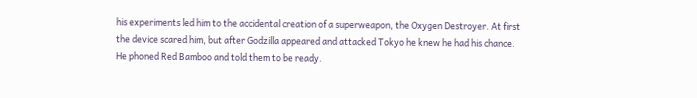his experiments led him to the accidental creation of a superweapon, the Oxygen Destroyer. At first the device scared him, but after Godzilla appeared and attacked Tokyo he knew he had his chance. He phoned Red Bamboo and told them to be ready.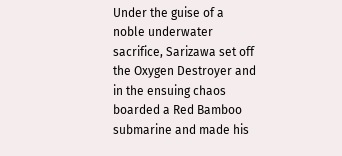Under the guise of a noble underwater sacrifice, Sarizawa set off the Oxygen Destroyer and in the ensuing chaos boarded a Red Bamboo submarine and made his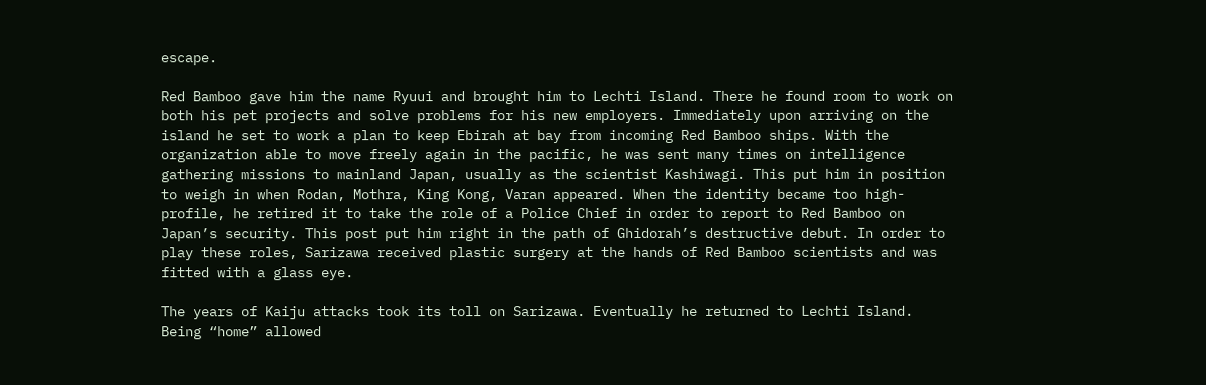escape.

Red Bamboo gave him the name Ryuui and brought him to Lechti Island. There he found room to work on both his pet projects and solve problems for his new employers. Immediately upon arriving on the island he set to work a plan to keep Ebirah at bay from incoming Red Bamboo ships. With the organization able to move freely again in the pacific, he was sent many times on intelligence gathering missions to mainland Japan, usually as the scientist Kashiwagi. This put him in position to weigh in when Rodan, Mothra, King Kong, Varan appeared. When the identity became too high-profile, he retired it to take the role of a Police Chief in order to report to Red Bamboo on Japan’s security. This post put him right in the path of Ghidorah’s destructive debut. In order to play these roles, Sarizawa received plastic surgery at the hands of Red Bamboo scientists and was fitted with a glass eye.

The years of Kaiju attacks took its toll on Sarizawa. Eventually he returned to Lechti Island. Being “home” allowed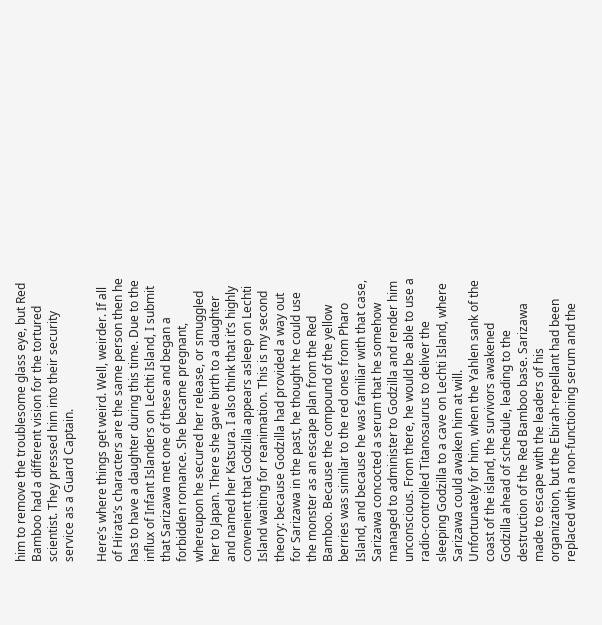him to remove the troublesome glass eye, but Red Bamboo had a different vision for the tortured scientist. They pressed him into their security service as a Guard Captain.

Here’s where things get weird. Well, weirder. If all of Hirata’s characters are the same person then he has to have a daughter during this time. Due to the influx of Infant Islanders on Lechti Island, I submit that Sarizawa met one of these and began a forbidden romance. She became pregnant, whereupon he secured her release, or smuggled her to Japan. There she gave birth to a daughter and named her Katsura. I also think that it’s highly convenient that Godzilla appears asleep on Lechti Island waiting for reanimation. This is my second theory: because Godzilla had provided a way out for Sarizawa in the past, he thought he could use the monster as an escape plan from the Red Bamboo. Because the compound of the yellow berries was similar to the red ones from Pharo Island, and because he was familiar with that case, Sarizawa concocted a serum that he somehow managed to administer to Godzilla and render him unconscious. From there, he would be able to use a radio-controlled Titanosaurus to deliver the sleeping Godzilla to a cave on Lechti Island, where Sarizawa could awaken him at will.
Unfortunately for him, when the Yahlen sank of the coast of the island, the survivors awakened Godzilla ahead of schedule, leading to the destruction of the Red Bamboo base. Sarizawa made to escape with the leaders of his organization, but the Ebirah-repellant had been replaced with a non-functioning serum and the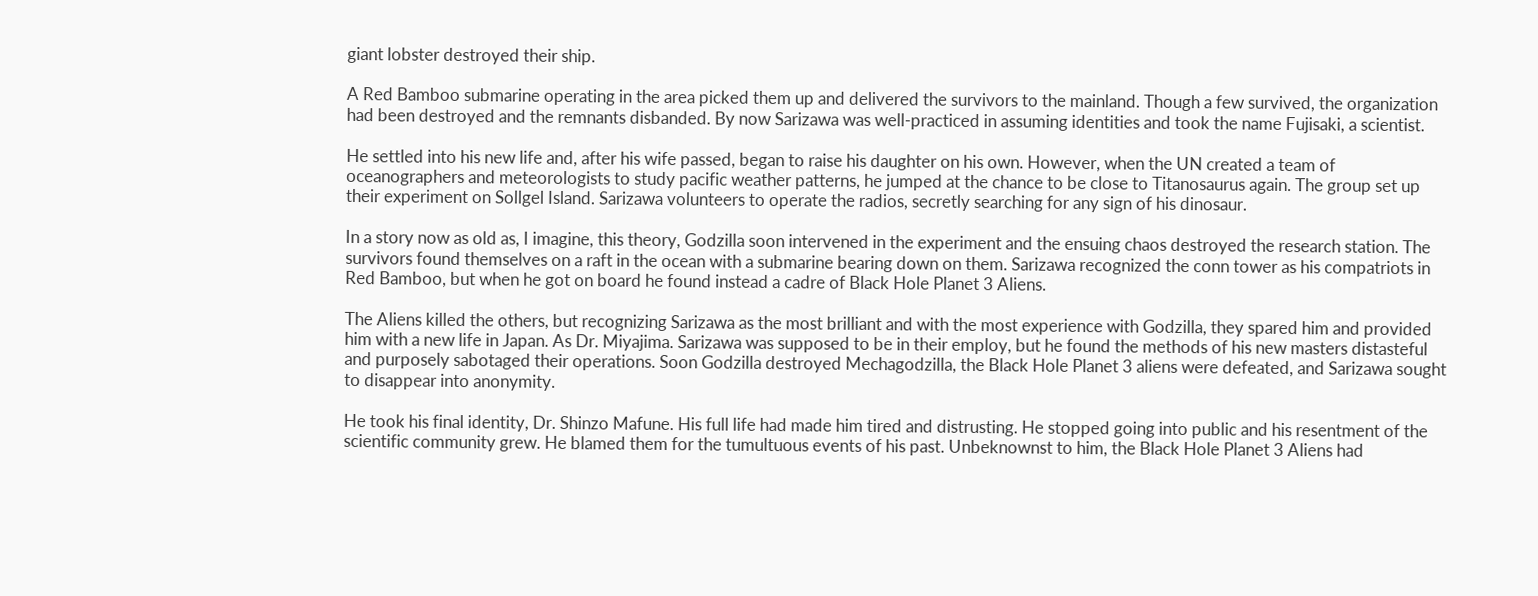giant lobster destroyed their ship.

A Red Bamboo submarine operating in the area picked them up and delivered the survivors to the mainland. Though a few survived, the organization had been destroyed and the remnants disbanded. By now Sarizawa was well-practiced in assuming identities and took the name Fujisaki, a scientist.

He settled into his new life and, after his wife passed, began to raise his daughter on his own. However, when the UN created a team of oceanographers and meteorologists to study pacific weather patterns, he jumped at the chance to be close to Titanosaurus again. The group set up their experiment on Sollgel Island. Sarizawa volunteers to operate the radios, secretly searching for any sign of his dinosaur.

In a story now as old as, I imagine, this theory, Godzilla soon intervened in the experiment and the ensuing chaos destroyed the research station. The survivors found themselves on a raft in the ocean with a submarine bearing down on them. Sarizawa recognized the conn tower as his compatriots in Red Bamboo, but when he got on board he found instead a cadre of Black Hole Planet 3 Aliens.

The Aliens killed the others, but recognizing Sarizawa as the most brilliant and with the most experience with Godzilla, they spared him and provided him with a new life in Japan. As Dr. Miyajima. Sarizawa was supposed to be in their employ, but he found the methods of his new masters distasteful and purposely sabotaged their operations. Soon Godzilla destroyed Mechagodzilla, the Black Hole Planet 3 aliens were defeated, and Sarizawa sought to disappear into anonymity.

He took his final identity, Dr. Shinzo Mafune. His full life had made him tired and distrusting. He stopped going into public and his resentment of the scientific community grew. He blamed them for the tumultuous events of his past. Unbeknownst to him, the Black Hole Planet 3 Aliens had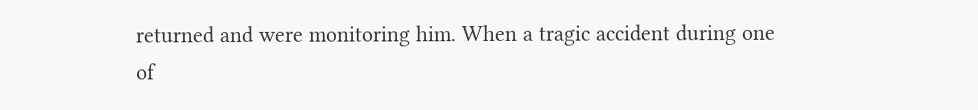returned and were monitoring him. When a tragic accident during one of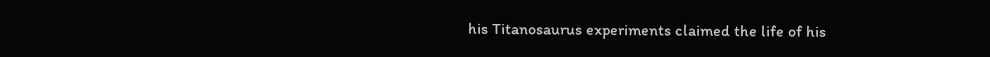his Titanosaurus experiments claimed the life of his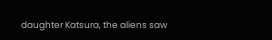daughter Katsura, the aliens saw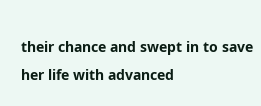their chance and swept in to save her life with advanced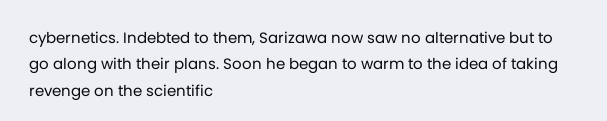cybernetics. Indebted to them, Sarizawa now saw no alternative but to go along with their plans. Soon he began to warm to the idea of taking revenge on the scientific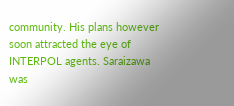community. His plans however soon attracted the eye of INTERPOL agents. Saraizawa was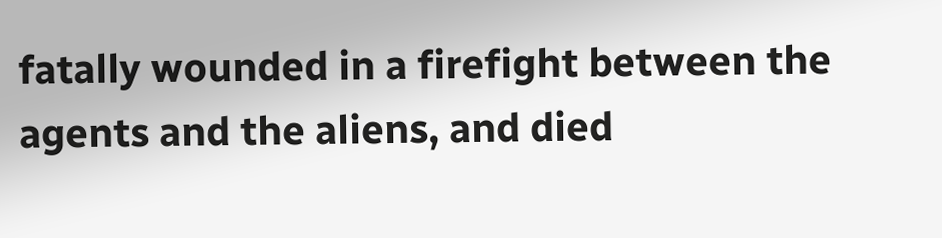fatally wounded in a firefight between the agents and the aliens, and died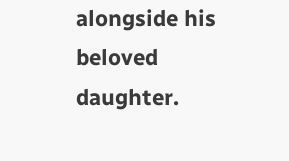alongside his beloved daughter.